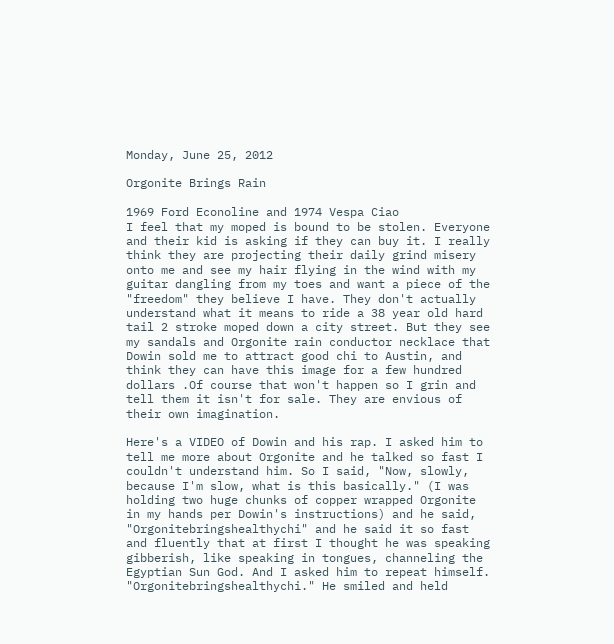Monday, June 25, 2012

Orgonite Brings Rain

1969 Ford Econoline and 1974 Vespa Ciao
I feel that my moped is bound to be stolen. Everyone and their kid is asking if they can buy it. I really think they are projecting their daily grind misery onto me and see my hair flying in the wind with my guitar dangling from my toes and want a piece of the "freedom" they believe I have. They don't actually understand what it means to ride a 38 year old hard tail 2 stroke moped down a city street. But they see my sandals and Orgonite rain conductor necklace that Dowin sold me to attract good chi to Austin, and think they can have this image for a few hundred dollars .Of course that won't happen so I grin and tell them it isn't for sale. They are envious of their own imagination.

Here's a VIDEO of Dowin and his rap. I asked him to tell me more about Orgonite and he talked so fast I couldn't understand him. So I said, "Now, slowly, because I'm slow, what is this basically." (I was holding two huge chunks of copper wrapped Orgonite in my hands per Dowin's instructions) and he said, "Orgonitebringshealthychi" and he said it so fast and fluently that at first I thought he was speaking gibberish, like speaking in tongues, channeling the Egyptian Sun God. And I asked him to repeat himself. "Orgonitebringshealthychi." He smiled and held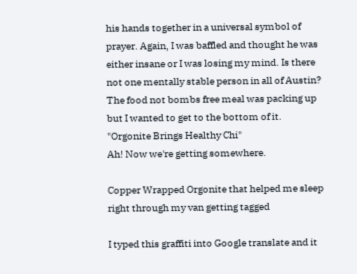his hands together in a universal symbol of prayer. Again, I was baffled and thought he was either insane or I was losing my mind. Is there not one mentally stable person in all of Austin? The food not bombs free meal was packing up but I wanted to get to the bottom of it. "Orgonite Brings Healthy Chi"
Ah! Now we're getting somewhere.

Copper Wrapped Orgonite that helped me sleep right through my van getting tagged

I typed this graffiti into Google translate and it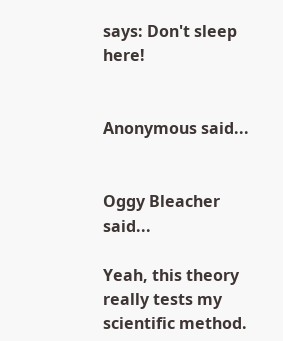says: Don't sleep here!


Anonymous said...


Oggy Bleacher said...

Yeah, this theory really tests my scientific method.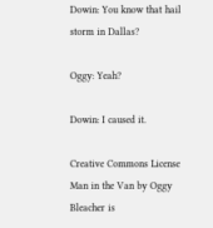Dowin: You know that hail storm in Dallas?

Oggy: Yeah?

Dowin: I caused it.

Creative Commons License
Man in the Van by Oggy Bleacher is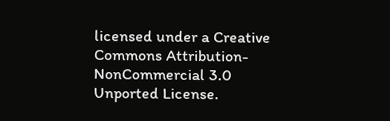licensed under a Creative Commons Attribution-NonCommercial 3.0 Unported License.